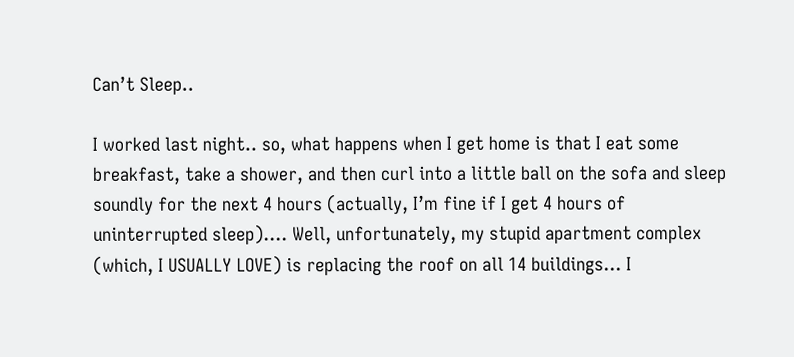Can’t Sleep..

I worked last night.. so, what happens when I get home is that I eat some breakfast, take a shower, and then curl into a little ball on the sofa and sleep soundly for the next 4 hours (actually, I’m fine if I get 4 hours of uninterrupted sleep)…. Well, unfortunately, my stupid apartment complex (which, I USUALLY LOVE) is replacing the roof on all 14 buildings… I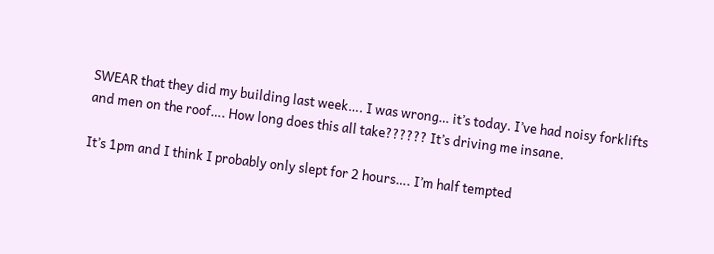SWEAR that they did my building last week…. I was wrong… it’s today. I’ve had noisy forklifts and men on the roof…. How long does this all take?????? It’s driving me insane.

It’s 1pm and I think I probably only slept for 2 hours…. I’m half tempted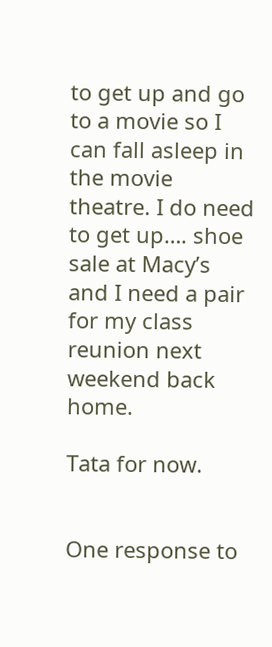to get up and go to a movie so I can fall asleep in the movie theatre. I do need to get up…. shoe sale at Macy’s and I need a pair for my class reunion next weekend back home.

Tata for now.


One response to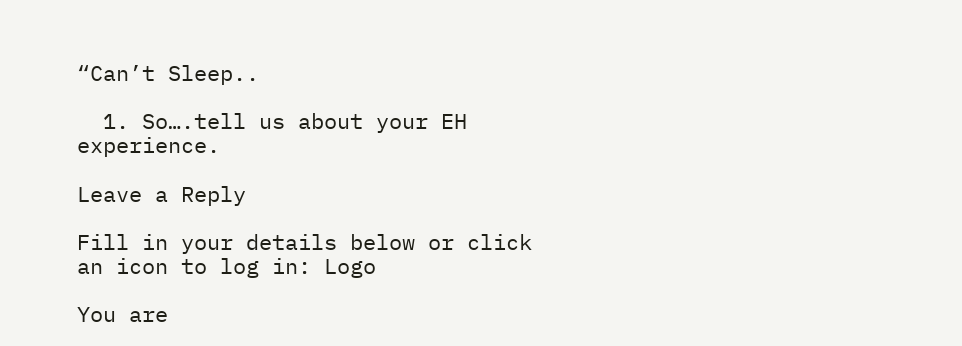“Can’t Sleep..

  1. So….tell us about your EH experience.

Leave a Reply

Fill in your details below or click an icon to log in: Logo

You are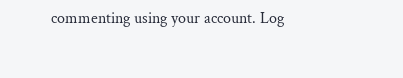commenting using your account. Log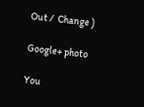Out /  Change )

Google+ photo

You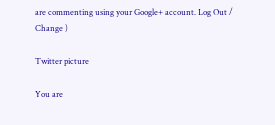are commenting using your Google+ account. Log Out /  Change )

Twitter picture

You are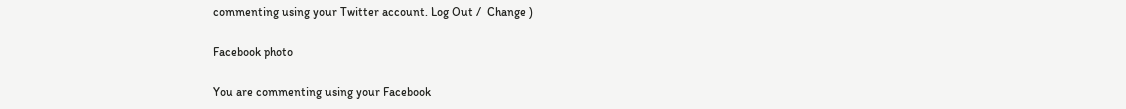commenting using your Twitter account. Log Out /  Change )

Facebook photo

You are commenting using your Facebook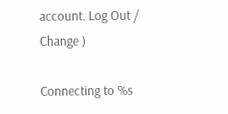account. Log Out /  Change )

Connecting to %s